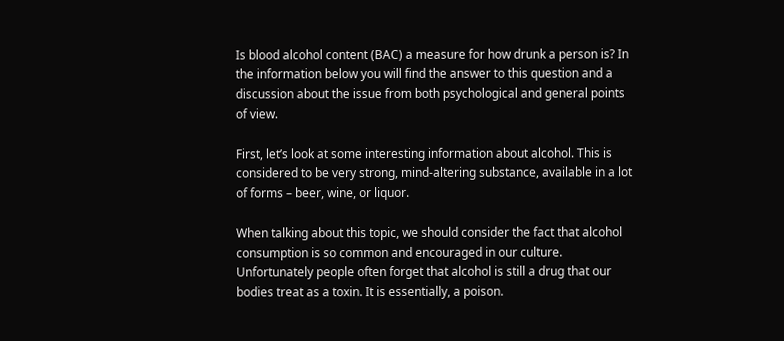Is blood alcohol content (BAC) a measure for how drunk a person is? In the information below you will find the answer to this question and a discussion about the issue from both psychological and general points of view.

First, let’s look at some interesting information about alcohol. This is considered to be very strong, mind-altering substance, available in a lot of forms – beer, wine, or liquor.

When talking about this topic, we should consider the fact that alcohol consumption is so common and encouraged in our culture. Unfortunately people often forget that alcohol is still a drug that our bodies treat as a toxin. It is essentially, a poison.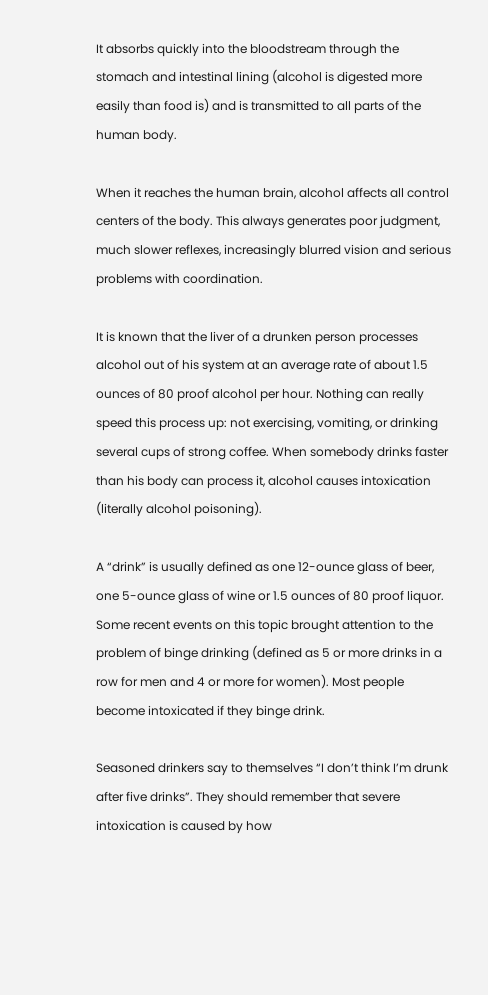It absorbs quickly into the bloodstream through the stomach and intestinal lining (alcohol is digested more easily than food is) and is transmitted to all parts of the human body.

When it reaches the human brain, alcohol affects all control centers of the body. This always generates poor judgment, much slower reflexes, increasingly blurred vision and serious problems with coordination.

It is known that the liver of a drunken person processes alcohol out of his system at an average rate of about 1.5 ounces of 80 proof alcohol per hour. Nothing can really speed this process up: not exercising, vomiting, or drinking several cups of strong coffee. When somebody drinks faster than his body can process it, alcohol causes intoxication (literally alcohol poisoning).

A “drink” is usually defined as one 12-ounce glass of beer, one 5-ounce glass of wine or 1.5 ounces of 80 proof liquor. Some recent events on this topic brought attention to the problem of binge drinking (defined as 5 or more drinks in a row for men and 4 or more for women). Most people become intoxicated if they binge drink.

Seasoned drinkers say to themselves “I don’t think I’m drunk after five drinks”. They should remember that severe intoxication is caused by how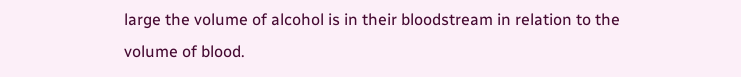large the volume of alcohol is in their bloodstream in relation to the volume of blood.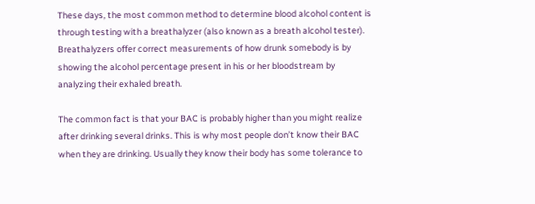These days, the most common method to determine blood alcohol content is through testing with a breathalyzer (also known as a breath alcohol tester). Breathalyzers offer correct measurements of how drunk somebody is by showing the alcohol percentage present in his or her bloodstream by analyzing their exhaled breath.

The common fact is that your BAC is probably higher than you might realize after drinking several drinks. This is why most people don’t know their BAC when they are drinking. Usually they know their body has some tolerance to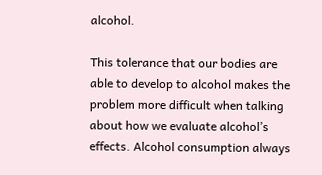alcohol.

This tolerance that our bodies are able to develop to alcohol makes the problem more difficult when talking about how we evaluate alcohol’s effects. Alcohol consumption always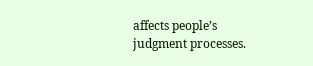affects people’s judgment processes.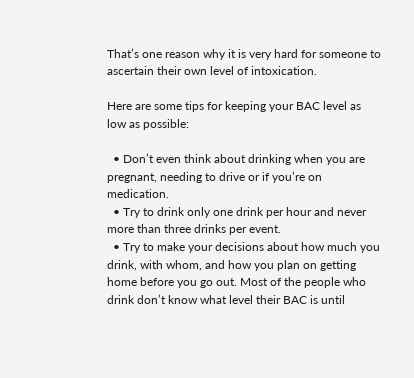That’s one reason why it is very hard for someone to ascertain their own level of intoxication.

Here are some tips for keeping your BAC level as low as possible:

  • Don’t even think about drinking when you are pregnant, needing to drive or if you’re on medication.
  • Try to drink only one drink per hour and never more than three drinks per event.
  • Try to make your decisions about how much you drink, with whom, and how you plan on getting home before you go out. Most of the people who drink don’t know what level their BAC is until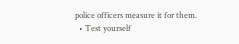police officers measure it for them.
  • Test yourself